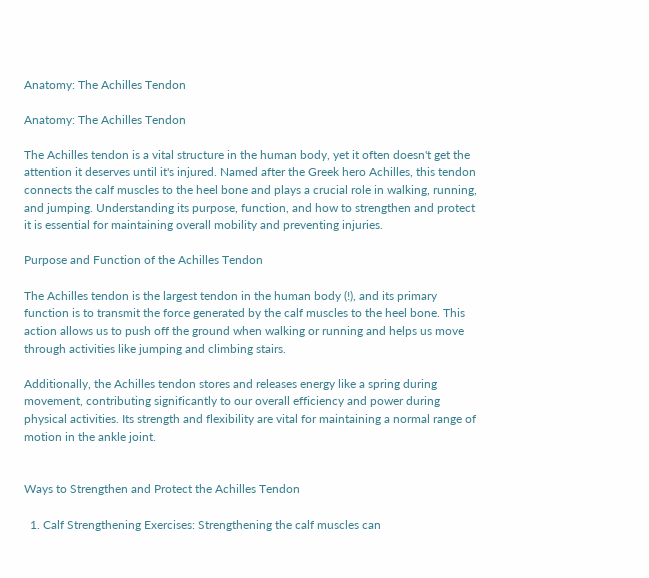Anatomy: The Achilles Tendon

Anatomy: The Achilles Tendon

The Achilles tendon is a vital structure in the human body, yet it often doesn't get the attention it deserves until it's injured. Named after the Greek hero Achilles, this tendon connects the calf muscles to the heel bone and plays a crucial role in walking, running, and jumping. Understanding its purpose, function, and how to strengthen and protect it is essential for maintaining overall mobility and preventing injuries.

Purpose and Function of the Achilles Tendon

The Achilles tendon is the largest tendon in the human body (!), and its primary function is to transmit the force generated by the calf muscles to the heel bone. This action allows us to push off the ground when walking or running and helps us move through activities like jumping and climbing stairs.

Additionally, the Achilles tendon stores and releases energy like a spring during movement, contributing significantly to our overall efficiency and power during physical activities. Its strength and flexibility are vital for maintaining a normal range of motion in the ankle joint.


Ways to Strengthen and Protect the Achilles Tendon

  1. Calf Strengthening Exercises: Strengthening the calf muscles can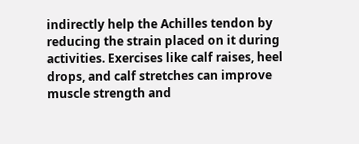indirectly help the Achilles tendon by reducing the strain placed on it during activities. Exercises like calf raises, heel drops, and calf stretches can improve muscle strength and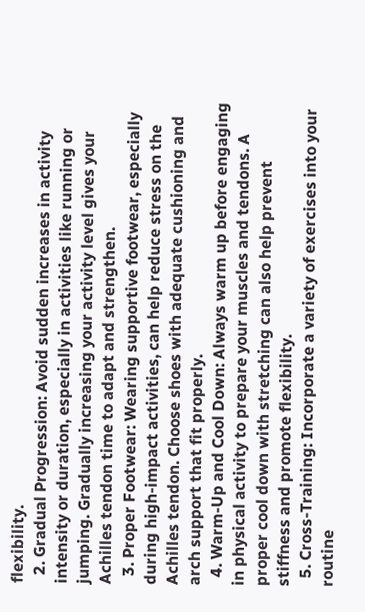flexibility.
  2. Gradual Progression: Avoid sudden increases in activity intensity or duration, especially in activities like running or jumping. Gradually increasing your activity level gives your Achilles tendon time to adapt and strengthen.
  3. Proper Footwear: Wearing supportive footwear, especially during high-impact activities, can help reduce stress on the Achilles tendon. Choose shoes with adequate cushioning and arch support that fit properly.
  4. Warm-Up and Cool Down: Always warm up before engaging in physical activity to prepare your muscles and tendons. A proper cool down with stretching can also help prevent stiffness and promote flexibility.
  5. Cross-Training: Incorporate a variety of exercises into your routine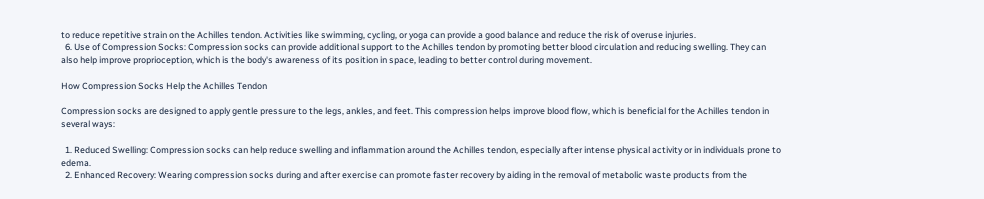to reduce repetitive strain on the Achilles tendon. Activities like swimming, cycling, or yoga can provide a good balance and reduce the risk of overuse injuries.
  6. Use of Compression Socks: Compression socks can provide additional support to the Achilles tendon by promoting better blood circulation and reducing swelling. They can also help improve proprioception, which is the body's awareness of its position in space, leading to better control during movement.

How Compression Socks Help the Achilles Tendon

Compression socks are designed to apply gentle pressure to the legs, ankles, and feet. This compression helps improve blood flow, which is beneficial for the Achilles tendon in several ways:

  1. Reduced Swelling: Compression socks can help reduce swelling and inflammation around the Achilles tendon, especially after intense physical activity or in individuals prone to edema.
  2. Enhanced Recovery: Wearing compression socks during and after exercise can promote faster recovery by aiding in the removal of metabolic waste products from the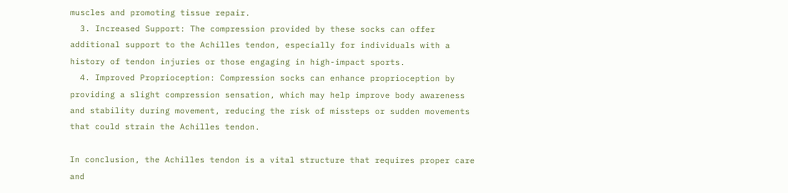muscles and promoting tissue repair.
  3. Increased Support: The compression provided by these socks can offer additional support to the Achilles tendon, especially for individuals with a history of tendon injuries or those engaging in high-impact sports.
  4. Improved Proprioception: Compression socks can enhance proprioception by providing a slight compression sensation, which may help improve body awareness and stability during movement, reducing the risk of missteps or sudden movements that could strain the Achilles tendon.

In conclusion, the Achilles tendon is a vital structure that requires proper care and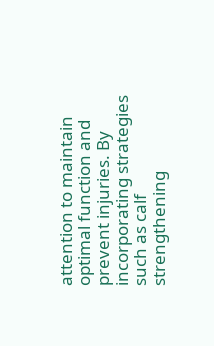attention to maintain optimal function and prevent injuries. By incorporating strategies such as calf strengthening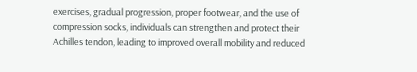exercises, gradual progression, proper footwear, and the use of compression socks, individuals can strengthen and protect their Achilles tendon, leading to improved overall mobility and reduced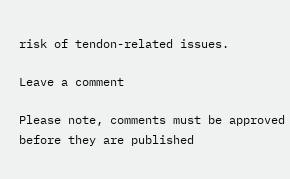risk of tendon-related issues.

Leave a comment

Please note, comments must be approved before they are published